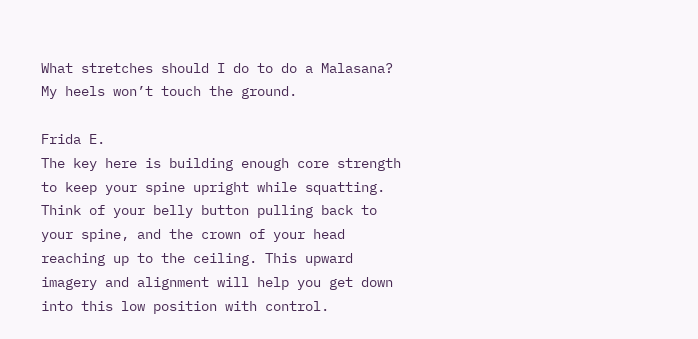What stretches should I do to do a Malasana? My heels won’t touch the ground.

Frida E.
The key here is building enough core strength to keep your spine upright while squatting. Think of your belly button pulling back to your spine, and the crown of your head reaching up to the ceiling. This upward imagery and alignment will help you get down into this low position with control.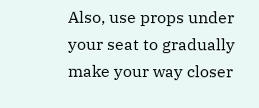Also, use props under your seat to gradually make your way closer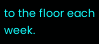to the floor each week.